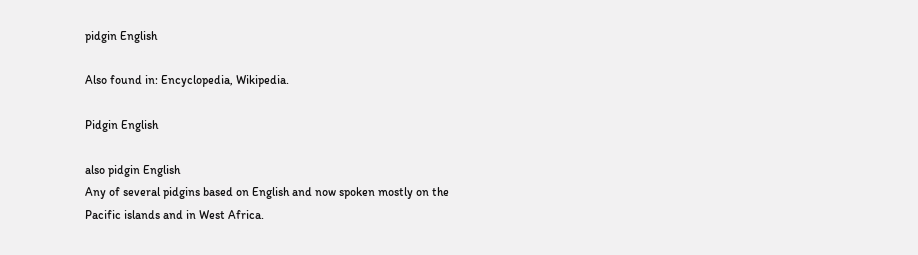pidgin English

Also found in: Encyclopedia, Wikipedia.

Pidgin English

also pidgin English
Any of several pidgins based on English and now spoken mostly on the Pacific islands and in West Africa.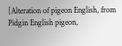[Alteration of pigeon English, from Pidgin English pigeon,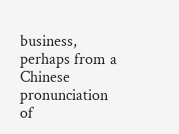business, perhaps from a Chinese pronunciation of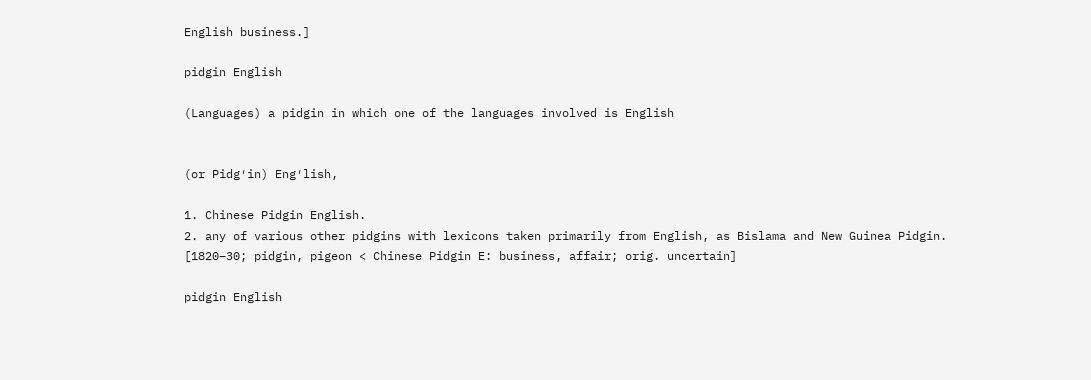English business.]

pidgin English

(Languages) a pidgin in which one of the languages involved is English


(or Pidg′in) Eng′lish,

1. Chinese Pidgin English.
2. any of various other pidgins with lexicons taken primarily from English, as Bislama and New Guinea Pidgin.
[1820–30; pidgin, pigeon < Chinese Pidgin E: business, affair; orig. uncertain]

pidgin English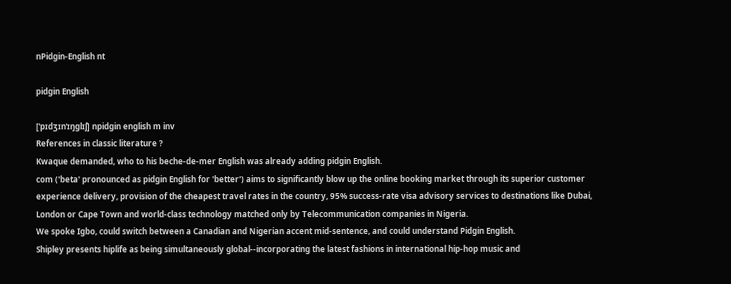nPidgin-English nt

pidgin English

[ˈpɪdʒɪnˈɪŋglɪʃ] npidgin english m inv
References in classic literature ?
Kwaque demanded, who to his beche-de-mer English was already adding pidgin English.
com ('beta' pronounced as pidgin English for 'better') aims to significantly blow up the online booking market through its superior customer experience delivery, provision of the cheapest travel rates in the country, 95% success-rate visa advisory services to destinations like Dubai, London or Cape Town and world-class technology matched only by Telecommunication companies in Nigeria.
We spoke Igbo, could switch between a Canadian and Nigerian accent mid-sentence, and could understand Pidgin English.
Shipley presents hiplife as being simultaneously global--incorporating the latest fashions in international hip-hop music and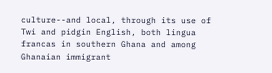culture--and local, through its use of Twi and pidgin English, both lingua francas in southern Ghana and among Ghanaian immigrant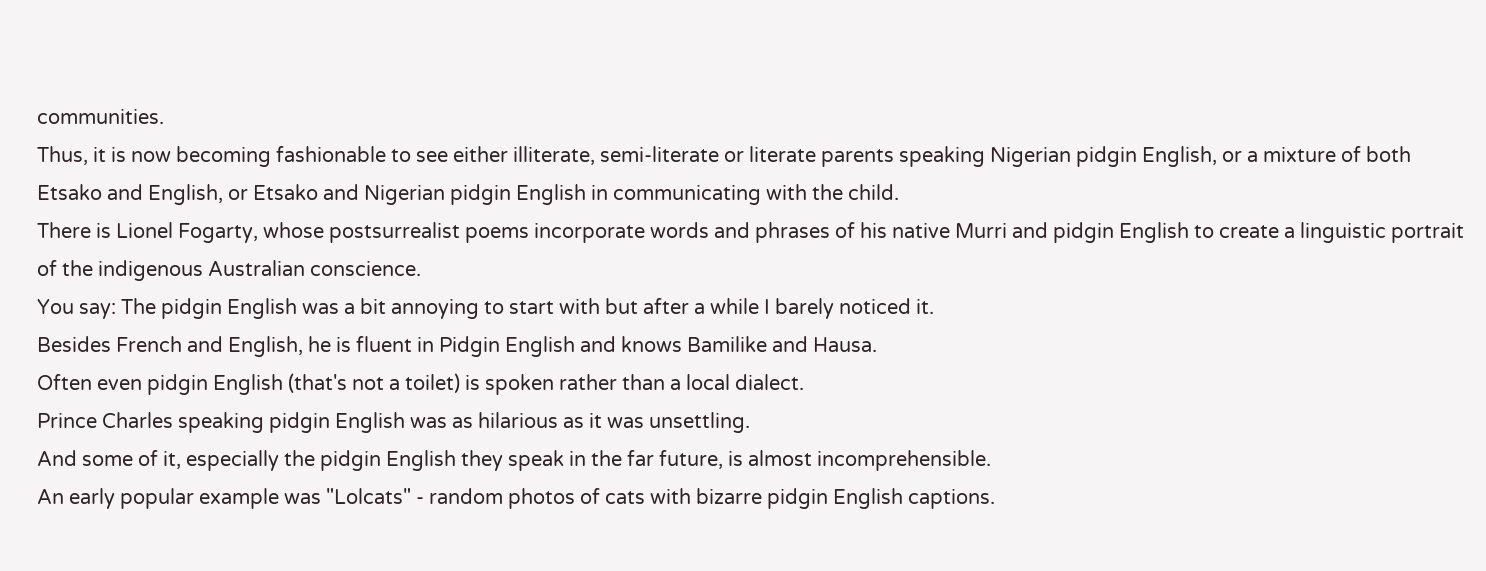communities.
Thus, it is now becoming fashionable to see either illiterate, semi-literate or literate parents speaking Nigerian pidgin English, or a mixture of both Etsako and English, or Etsako and Nigerian pidgin English in communicating with the child.
There is Lionel Fogarty, whose postsurrealist poems incorporate words and phrases of his native Murri and pidgin English to create a linguistic portrait of the indigenous Australian conscience.
You say: The pidgin English was a bit annoying to start with but after a while I barely noticed it.
Besides French and English, he is fluent in Pidgin English and knows Bamilike and Hausa.
Often even pidgin English (that's not a toilet) is spoken rather than a local dialect.
Prince Charles speaking pidgin English was as hilarious as it was unsettling.
And some of it, especially the pidgin English they speak in the far future, is almost incomprehensible.
An early popular example was "Lolcats" - random photos of cats with bizarre pidgin English captions.